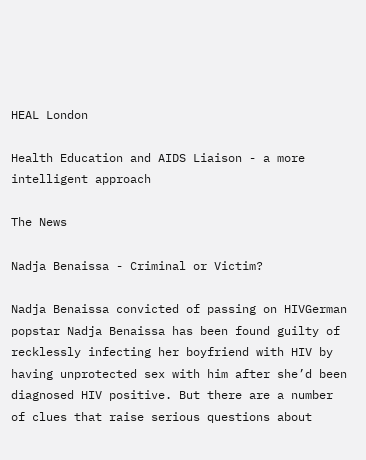HEAL London

Health Education and AIDS Liaison - a more intelligent approach

The News

Nadja Benaissa - Criminal or Victim?

Nadja Benaissa convicted of passing on HIVGerman popstar Nadja Benaissa has been found guilty of recklessly infecting her boyfriend with HIV by having unprotected sex with him after she’d been diagnosed HIV positive. But there are a number of clues that raise serious questions about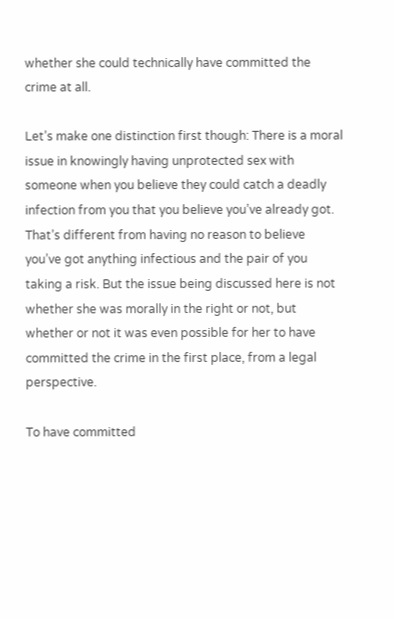whether she could technically have committed the crime at all.

Let’s make one distinction first though: There is a moral issue in knowingly having unprotected sex with someone when you believe they could catch a deadly infection from you that you believe you’ve already got. That’s different from having no reason to believe you’ve got anything infectious and the pair of you taking a risk. But the issue being discussed here is not whether she was morally in the right or not, but whether or not it was even possible for her to have committed the crime in the first place, from a legal perspective.

To have committed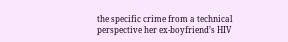the specific crime from a technical perspective her ex-boyfriend’s HIV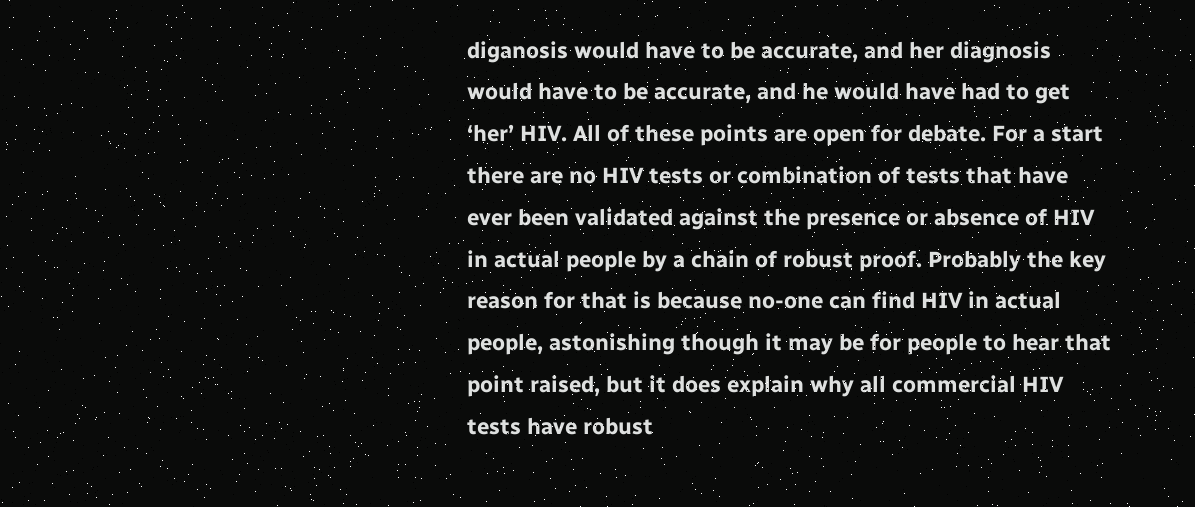diganosis would have to be accurate, and her diagnosis would have to be accurate, and he would have had to get ‘her’ HIV. All of these points are open for debate. For a start there are no HIV tests or combination of tests that have ever been validated against the presence or absence of HIV in actual people by a chain of robust proof. Probably the key reason for that is because no-one can find HIV in actual people, astonishing though it may be for people to hear that point raised, but it does explain why all commercial HIV tests have robust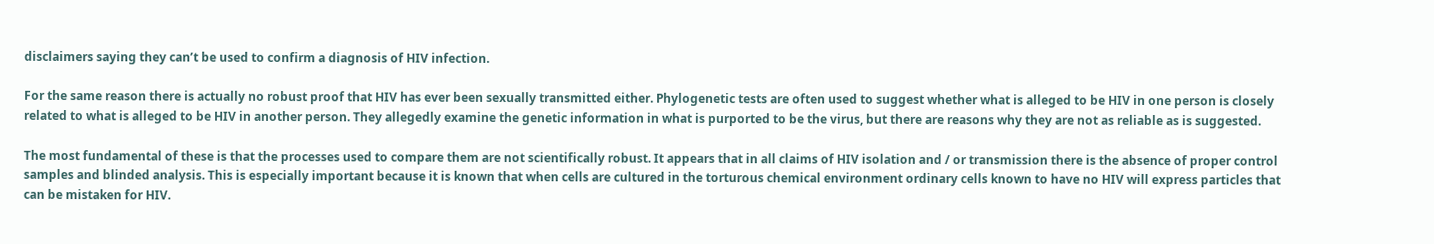disclaimers saying they can’t be used to confirm a diagnosis of HIV infection.

For the same reason there is actually no robust proof that HIV has ever been sexually transmitted either. Phylogenetic tests are often used to suggest whether what is alleged to be HIV in one person is closely related to what is alleged to be HIV in another person. They allegedly examine the genetic information in what is purported to be the virus, but there are reasons why they are not as reliable as is suggested.

The most fundamental of these is that the processes used to compare them are not scientifically robust. It appears that in all claims of HIV isolation and / or transmission there is the absence of proper control samples and blinded analysis. This is especially important because it is known that when cells are cultured in the torturous chemical environment ordinary cells known to have no HIV will express particles that can be mistaken for HIV.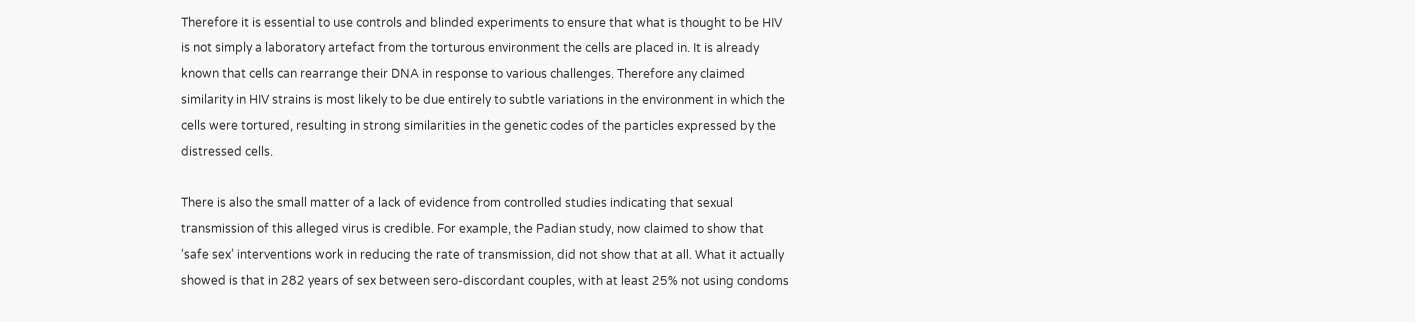Therefore it is essential to use controls and blinded experiments to ensure that what is thought to be HIV is not simply a laboratory artefact from the torturous environment the cells are placed in. It is already known that cells can rearrange their DNA in response to various challenges. Therefore any claimed similarity in HIV strains is most likely to be due entirely to subtle variations in the environment in which the cells were tortured, resulting in strong similarities in the genetic codes of the particles expressed by the distressed cells.

There is also the small matter of a lack of evidence from controlled studies indicating that sexual transmission of this alleged virus is credible. For example, the Padian study, now claimed to show that ‘safe sex’ interventions work in reducing the rate of transmission, did not show that at all. What it actually showed is that in 282 years of sex between sero-discordant couples, with at least 25% not using condoms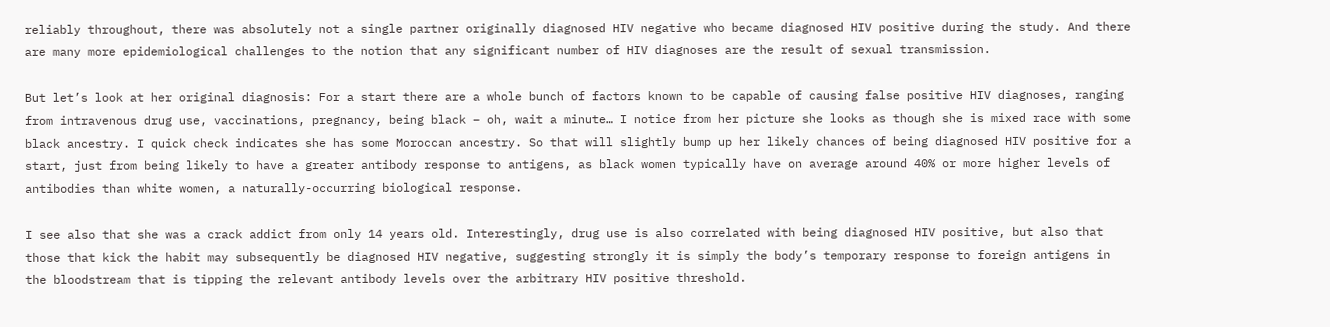reliably throughout, there was absolutely not a single partner originally diagnosed HIV negative who became diagnosed HIV positive during the study. And there are many more epidemiological challenges to the notion that any significant number of HIV diagnoses are the result of sexual transmission.

But let’s look at her original diagnosis: For a start there are a whole bunch of factors known to be capable of causing false positive HIV diagnoses, ranging from intravenous drug use, vaccinations, pregnancy, being black – oh, wait a minute… I notice from her picture she looks as though she is mixed race with some black ancestry. I quick check indicates she has some Moroccan ancestry. So that will slightly bump up her likely chances of being diagnosed HIV positive for a start, just from being likely to have a greater antibody response to antigens, as black women typically have on average around 40% or more higher levels of antibodies than white women, a naturally-occurring biological response.

I see also that she was a crack addict from only 14 years old. Interestingly, drug use is also correlated with being diagnosed HIV positive, but also that those that kick the habit may subsequently be diagnosed HIV negative, suggesting strongly it is simply the body’s temporary response to foreign antigens in the bloodstream that is tipping the relevant antibody levels over the arbitrary HIV positive threshold.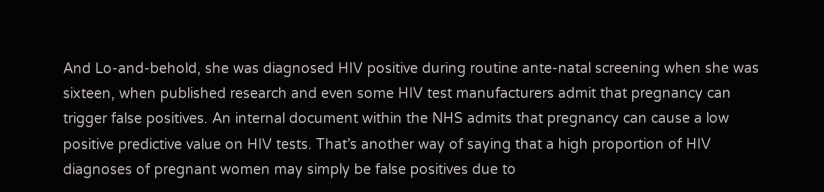And Lo-and-behold, she was diagnosed HIV positive during routine ante-natal screening when she was sixteen, when published research and even some HIV test manufacturers admit that pregnancy can trigger false positives. An internal document within the NHS admits that pregnancy can cause a low positive predictive value on HIV tests. That’s another way of saying that a high proportion of HIV diagnoses of pregnant women may simply be false positives due to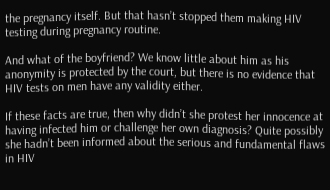the pregnancy itself. But that hasn’t stopped them making HIV testing during pregnancy routine.

And what of the boyfriend? We know little about him as his anonymity is protected by the court, but there is no evidence that HIV tests on men have any validity either.

If these facts are true, then why didn’t she protest her innocence at having infected him or challenge her own diagnosis? Quite possibly she hadn’t been informed about the serious and fundamental flaws in HIV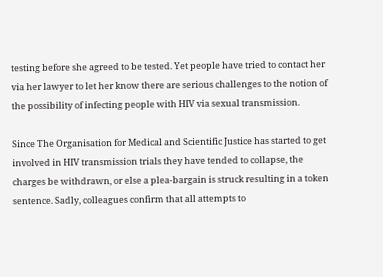testing before she agreed to be tested. Yet people have tried to contact her via her lawyer to let her know there are serious challenges to the notion of the possibility of infecting people with HIV via sexual transmission.

Since The Organisation for Medical and Scientific Justice has started to get involved in HIV transmission trials they have tended to collapse, the charges be withdrawn, or else a plea-bargain is struck resulting in a token sentence. Sadly, colleagues confirm that all attempts to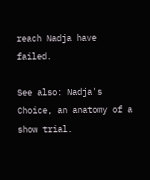reach Nadja have failed.

See also: Nadja's Choice, an anatomy of a show trial.